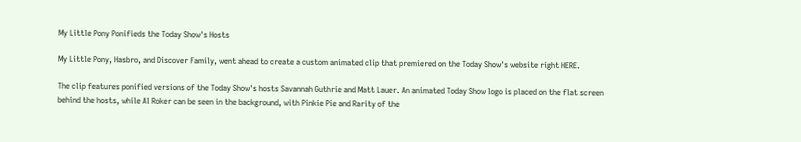My Little Pony Ponifieds the Today Show's Hosts

My Little Pony, Hasbro, and Discover Family, went ahead to create a custom animated clip that premiered on the Today Show's website right HERE.

The clip features ponified versions of the Today Show's hosts Savannah Guthrie and Matt Lauer. An animated Today Show logo is placed on the flat screen behind the hosts, while Al Roker can be seen in the background, with Pinkie Pie and Rarity of the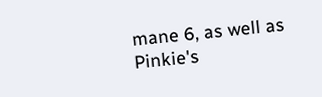mane 6, as well as Pinkie's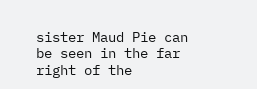sister Maud Pie can be seen in the far right of the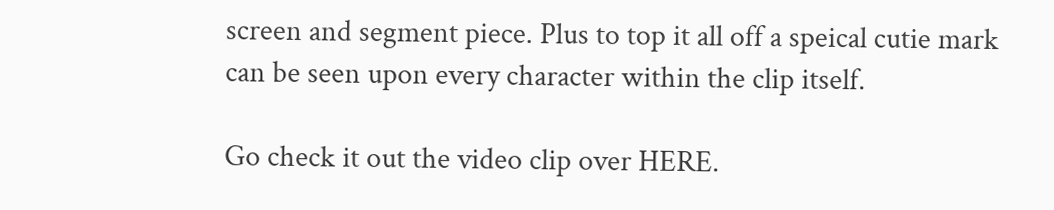screen and segment piece. Plus to top it all off a speical cutie mark can be seen upon every character within the clip itself.

Go check it out the video clip over HERE.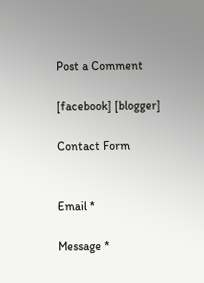Post a Comment

[facebook] [blogger]

Contact Form


Email *

Message *